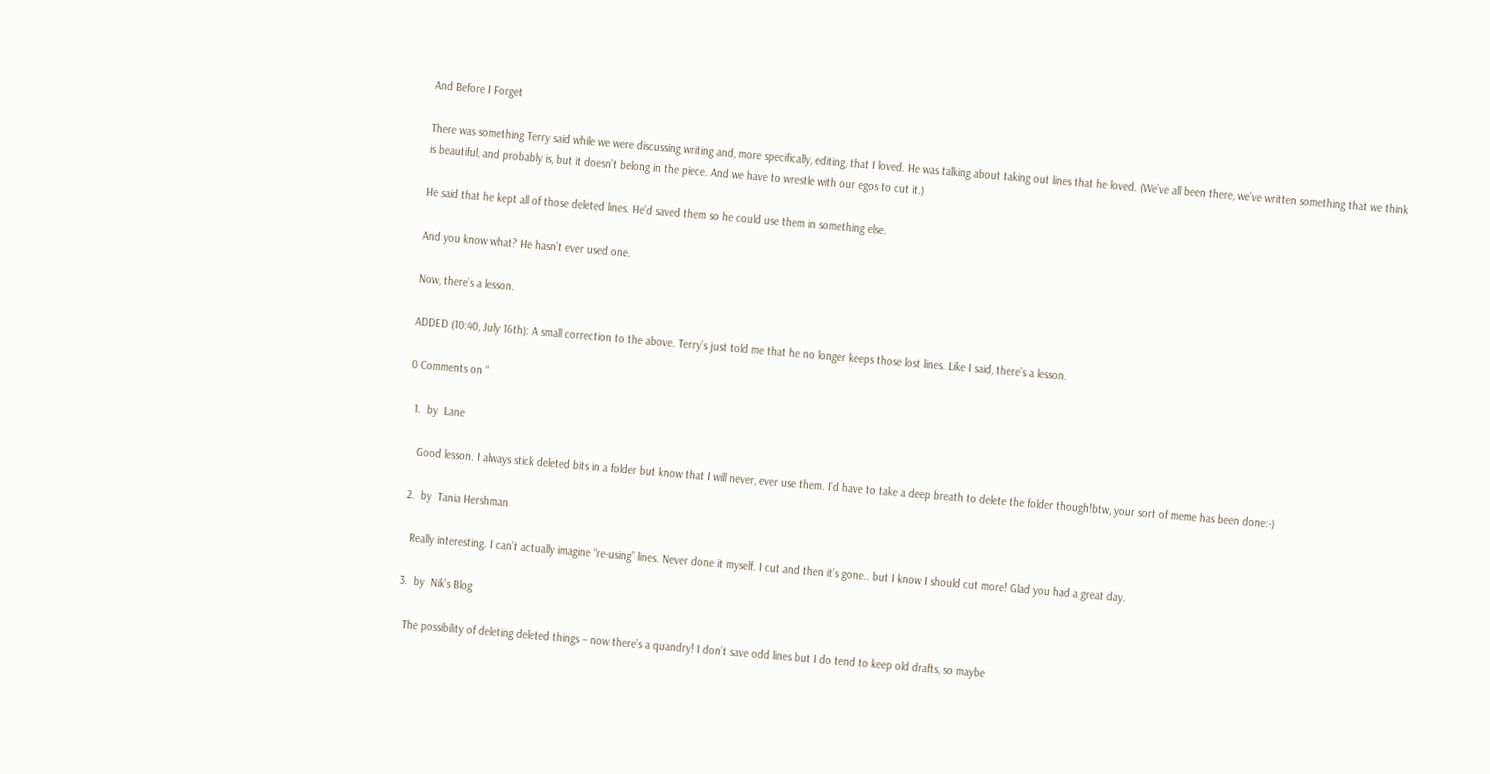And Before I Forget

There was something Terry said while we were discussing writing and, more specifically, editing, that I loved. He was talking about taking out lines that he loved. (We’ve all been there, we’ve written something that we think is beautiful, and probably is, but it doesn’t belong in the piece. And we have to wrestle with our egos to cut it.)

He said that he kept all of those deleted lines. He’d saved them so he could use them in something else.

And you know what? He hasn’t ever used one.

Now, there’s a lesson.

ADDED (10:40, July 16th): A small correction to the above. Terry’s just told me that he no longer keeps those lost lines. Like I said, there’s a lesson.

0 Comments on “

  1.  by  Lane

    Good lesson. I always stick deleted bits in a folder but know that I will never, ever use them. I’d have to take a deep breath to delete the folder though!btw, your sort of meme has been done:-)

  2.  by  Tania Hershman

    Really interesting. I can’t actually imagine “re-using” lines. Never done it myself. I cut and then it’s gone.. but I know I should cut more! Glad you had a great day.

  3.  by  Nik's Blog

    The possibility of deleting deleted things – now there’s a quandry! I don’t save odd lines but I do tend to keep old drafts, so maybe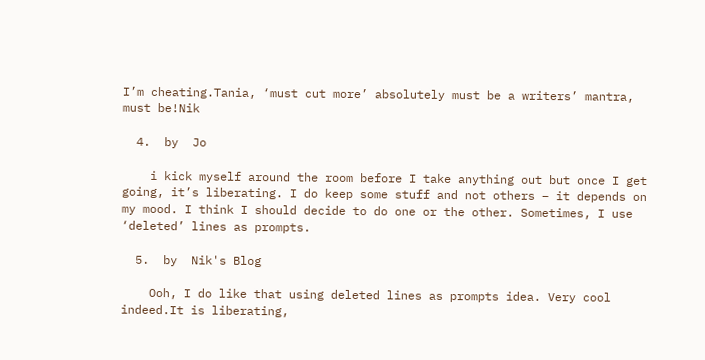I’m cheating.Tania, ‘must cut more’ absolutely must be a writers’ mantra, must be!Nik

  4.  by  Jo

    i kick myself around the room before I take anything out but once I get going, it’s liberating. I do keep some stuff and not others – it depends on my mood. I think I should decide to do one or the other. Sometimes, I use ‘deleted’ lines as prompts.

  5.  by  Nik's Blog

    Ooh, I do like that using deleted lines as prompts idea. Very cool indeed.It is liberating,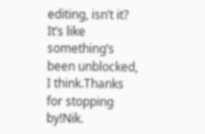editing, isn’t it? It’s like something’s been unblocked, I think.Thanks for stopping by!Nik.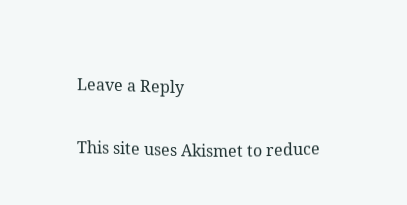Leave a Reply

This site uses Akismet to reduce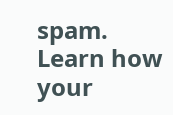spam. Learn how your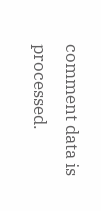comment data is processed.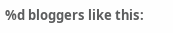%d bloggers like this: